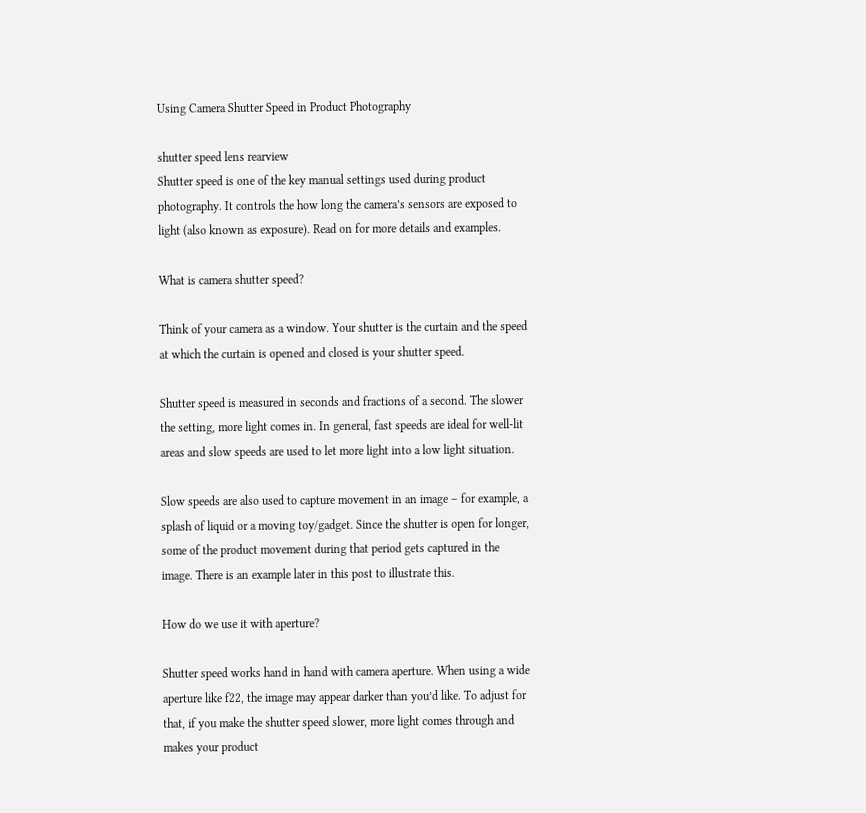Using Camera Shutter Speed in Product Photography

shutter speed lens rearview
Shutter speed is one of the key manual settings used during product photography. It controls the how long the camera’s sensors are exposed to light (also known as exposure). Read on for more details and examples.

What is camera shutter speed?

Think of your camera as a window. Your shutter is the curtain and the speed at which the curtain is opened and closed is your shutter speed.

Shutter speed is measured in seconds and fractions of a second. The slower the setting, more light comes in. In general, fast speeds are ideal for well-lit areas and slow speeds are used to let more light into a low light situation.

Slow speeds are also used to capture movement in an image – for example, a splash of liquid or a moving toy/gadget. Since the shutter is open for longer, some of the product movement during that period gets captured in the image. There is an example later in this post to illustrate this.

How do we use it with aperture?

Shutter speed works hand in hand with camera aperture. When using a wide aperture like f22, the image may appear darker than you’d like. To adjust for that, if you make the shutter speed slower, more light comes through and makes your product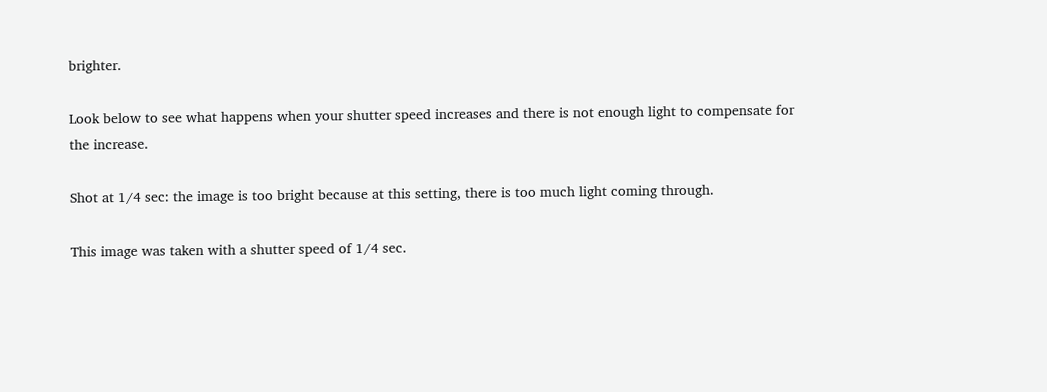brighter.

Look below to see what happens when your shutter speed increases and there is not enough light to compensate for the increase.

Shot at 1/4 sec: the image is too bright because at this setting, there is too much light coming through.

This image was taken with a shutter speed of 1/4 sec.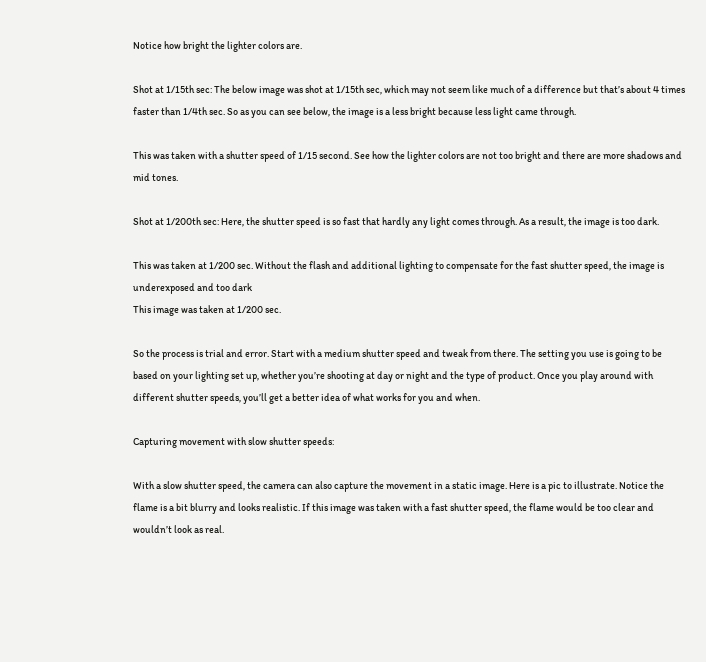Notice how bright the lighter colors are.

Shot at 1/15th sec: The below image was shot at 1/15th sec, which may not seem like much of a difference but that’s about 4 times faster than 1/4th sec. So as you can see below, the image is a less bright because less light came through.

This was taken with a shutter speed of 1/15 second. See how the lighter colors are not too bright and there are more shadows and mid tones.

Shot at 1/200th sec: Here, the shutter speed is so fast that hardly any light comes through. As a result, the image is too dark.

This was taken at 1/200 sec. Without the flash and additional lighting to compensate for the fast shutter speed, the image is underexposed and too dark
This image was taken at 1/200 sec.

So the process is trial and error. Start with a medium shutter speed and tweak from there. The setting you use is going to be based on your lighting set up, whether you’re shooting at day or night and the type of product. Once you play around with different shutter speeds, you’ll get a better idea of what works for you and when.

Capturing movement with slow shutter speeds:

With a slow shutter speed, the camera can also capture the movement in a static image. Here is a pic to illustrate. Notice the flame is a bit blurry and looks realistic. If this image was taken with a fast shutter speed, the flame would be too clear and wouldn’t look as real.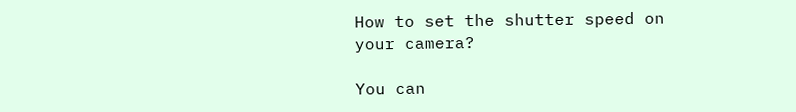How to set the shutter speed on your camera?

You can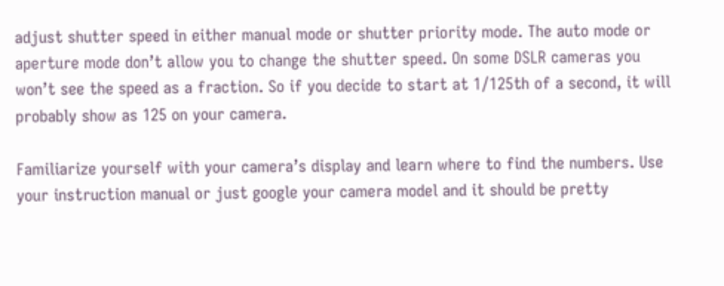adjust shutter speed in either manual mode or shutter priority mode. The auto mode or aperture mode don’t allow you to change the shutter speed. On some DSLR cameras you won’t see the speed as a fraction. So if you decide to start at 1/125th of a second, it will probably show as 125 on your camera.

Familiarize yourself with your camera’s display and learn where to find the numbers. Use your instruction manual or just google your camera model and it should be pretty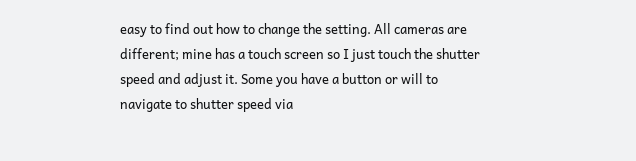easy to find out how to change the setting. All cameras are different; mine has a touch screen so I just touch the shutter speed and adjust it. Some you have a button or will to navigate to shutter speed via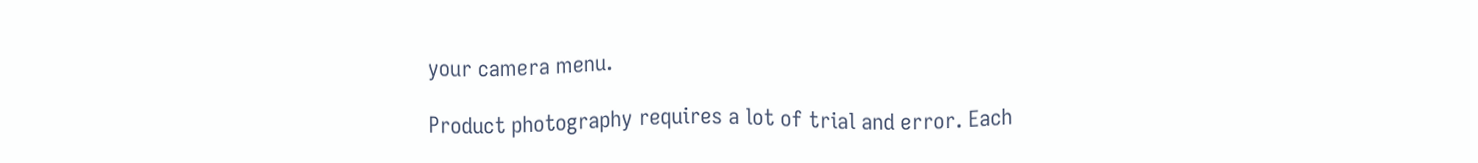your camera menu.

Product photography requires a lot of trial and error. Each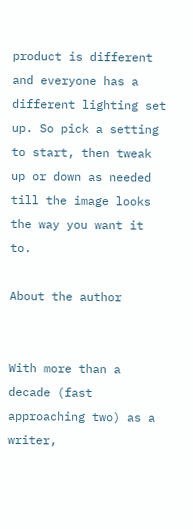product is different and everyone has a different lighting set up. So pick a setting to start, then tweak up or down as needed till the image looks the way you want it to.

About the author


With more than a decade (fast approaching two) as a writer,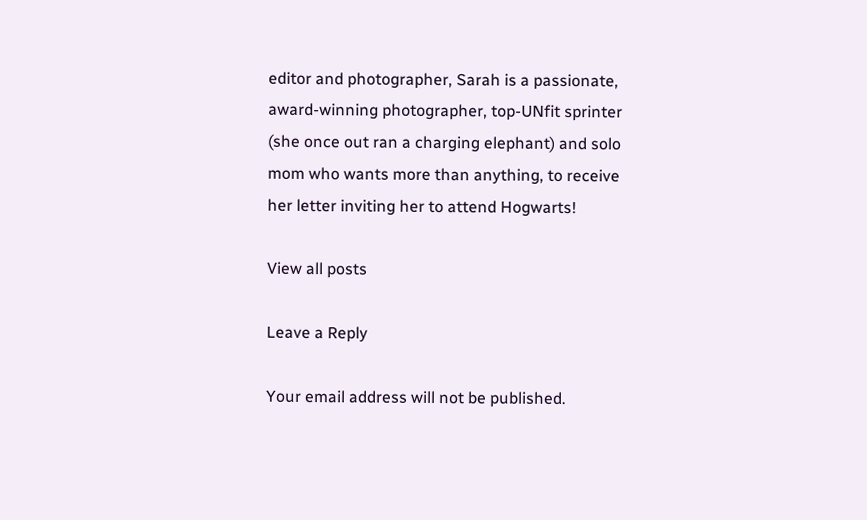editor and photographer, Sarah is a passionate, award-winning photographer, top-UNfit sprinter (she once out ran a charging elephant) and solo mom who wants more than anything, to receive her letter inviting her to attend Hogwarts!

View all posts

Leave a Reply

Your email address will not be published.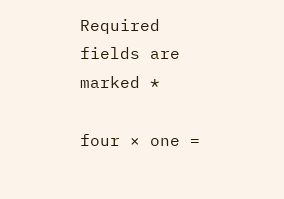Required fields are marked *

four × one =